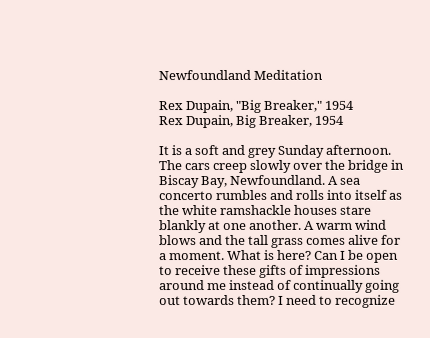Newfoundland Meditation

Rex Dupain, "Big Breaker," 1954
Rex Dupain, Big Breaker, 1954

It is a soft and grey Sunday afternoon. The cars creep slowly over the bridge in Biscay Bay, Newfoundland. A sea concerto rumbles and rolls into itself as the white ramshackle houses stare blankly at one another. A warm wind blows and the tall grass comes alive for a moment. What is here? Can I be open to receive these gifts of impressions around me instead of continually going out towards them? I need to recognize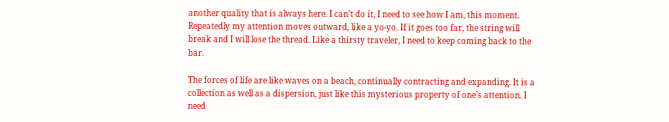another quality that is always here. I can’t do it, I need to see how I am, this moment. Repeatedly my attention moves outward, like a yo-yo. If it goes too far, the string will break and I will lose the thread. Like a thirsty traveler, I need to keep coming back to the bar.

The forces of life are like waves on a beach, continually contracting and expanding. It is a collection as well as a dispersion, just like this mysterious property of one’s attention. I need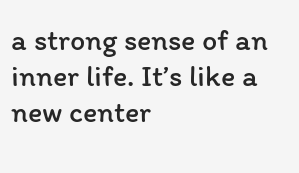a strong sense of an inner life. It’s like a new center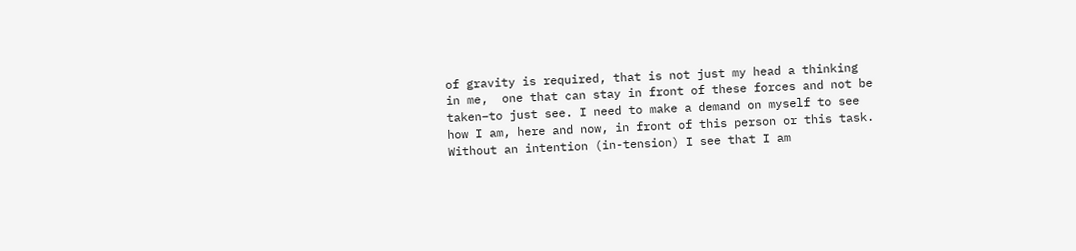of gravity is required, that is not just my head a thinking in me,  one that can stay in front of these forces and not be taken–to just see. I need to make a demand on myself to see how I am, here and now, in front of this person or this task. Without an intention (in-tension) I see that I am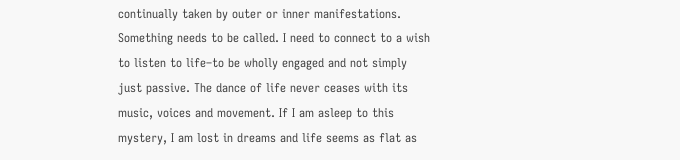continually taken by outer or inner manifestations. Something needs to be called. I need to connect to a wish to listen to life–to be wholly engaged and not simply just passive. The dance of life never ceases with its music, voices and movement. If I am asleep to this mystery, I am lost in dreams and life seems as flat as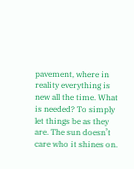pavement, where in reality everything is new all the time. What is needed? To simply let things be as they are. The sun doesn’t care who it shines on.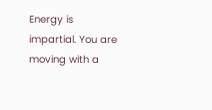Energy is impartial. You are moving with a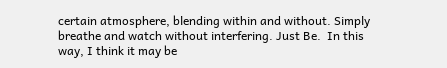certain atmosphere, blending within and without. Simply breathe and watch without interfering. Just Be.  In this way, I think it may be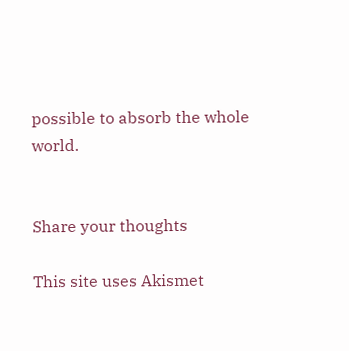possible to absorb the whole world.


Share your thoughts

This site uses Akismet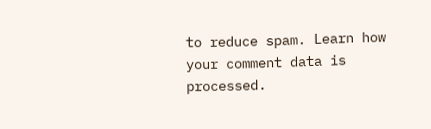to reduce spam. Learn how your comment data is processed.